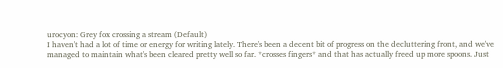urocyon: Grey fox crossing a stream (Default)
I haven't had a lot of time or energy for writing lately. There's been a decent bit of progress on the decluttering front, and we've managed to maintain what's been cleared pretty well so far. *crosses fingers* and that has actually freed up more spoons. Just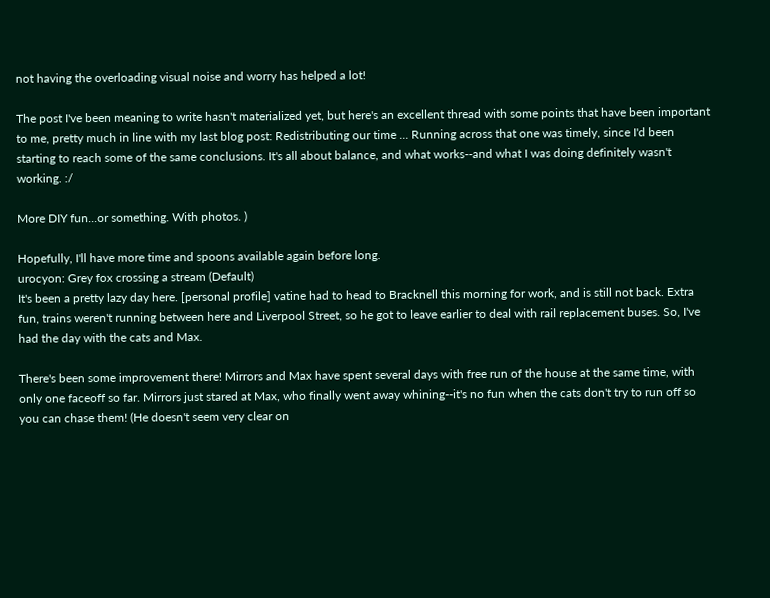not having the overloading visual noise and worry has helped a lot!

The post I've been meaning to write hasn't materialized yet, but here's an excellent thread with some points that have been important to me, pretty much in line with my last blog post: Redistributing our time ... Running across that one was timely, since I'd been starting to reach some of the same conclusions. It's all about balance, and what works--and what I was doing definitely wasn't working. :/

More DIY fun...or something. With photos. )

Hopefully, I'll have more time and spoons available again before long.
urocyon: Grey fox crossing a stream (Default)
It's been a pretty lazy day here. [personal profile] vatine had to head to Bracknell this morning for work, and is still not back. Extra fun, trains weren't running between here and Liverpool Street, so he got to leave earlier to deal with rail replacement buses. So, I've had the day with the cats and Max.

There's been some improvement there! Mirrors and Max have spent several days with free run of the house at the same time, with only one faceoff so far. Mirrors just stared at Max, who finally went away whining--it's no fun when the cats don't try to run off so you can chase them! (He doesn't seem very clear on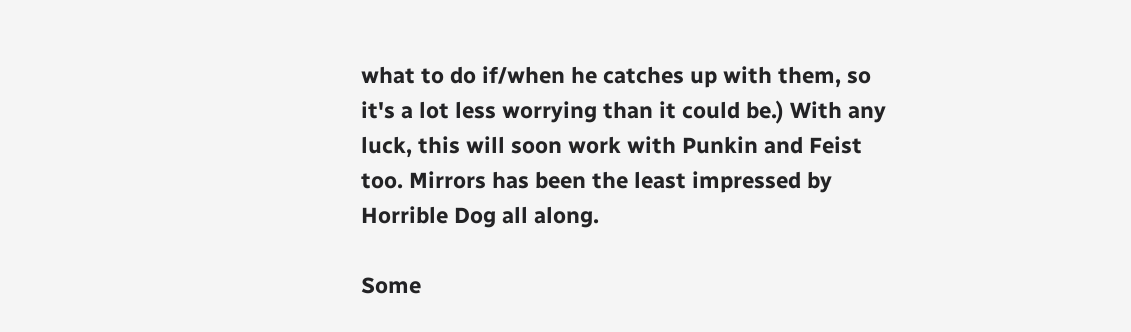what to do if/when he catches up with them, so it's a lot less worrying than it could be.) With any luck, this will soon work with Punkin and Feist too. Mirrors has been the least impressed by Horrible Dog all along.

Some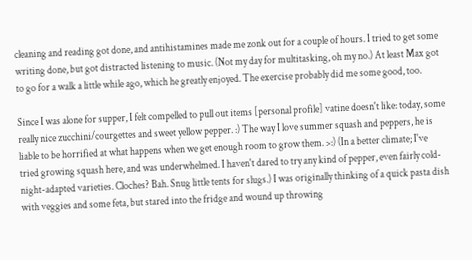cleaning and reading got done, and antihistamines made me zonk out for a couple of hours. I tried to get some writing done, but got distracted listening to music. (Not my day for multitasking, oh my no.) At least Max got to go for a walk a little while ago, which he greatly enjoyed. The exercise probably did me some good, too.

Since I was alone for supper, I felt compelled to pull out items [personal profile] vatine doesn't like: today, some really nice zucchini/courgettes and sweet yellow pepper. :) The way I love summer squash and peppers, he is liable to be horrified at what happens when we get enough room to grow them. >:) (In a better climate; I've tried growing squash here, and was underwhelmed. I haven't dared to try any kind of pepper, even fairly cold-night-adapted varieties. Cloches? Bah. Snug little tents for slugs.) I was originally thinking of a quick pasta dish with veggies and some feta, but stared into the fridge and wound up throwing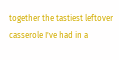together the tastiest leftover casserole I've had in a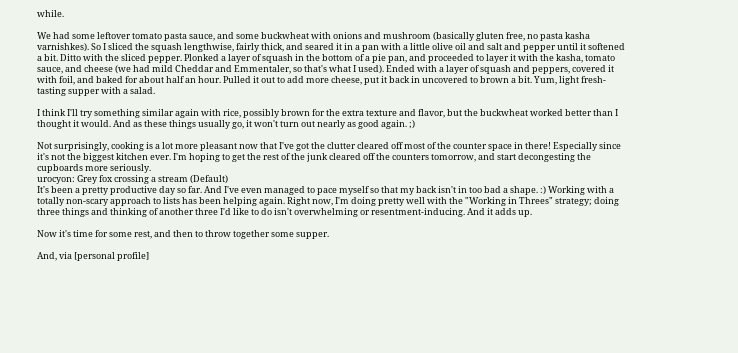while.

We had some leftover tomato pasta sauce, and some buckwheat with onions and mushroom (basically gluten free, no pasta kasha varnishkes). So I sliced the squash lengthwise, fairly thick, and seared it in a pan with a little olive oil and salt and pepper until it softened a bit. Ditto with the sliced pepper. Plonked a layer of squash in the bottom of a pie pan, and proceeded to layer it with the kasha, tomato sauce, and cheese (we had mild Cheddar and Emmentaler, so that's what I used). Ended with a layer of squash and peppers, covered it with foil, and baked for about half an hour. Pulled it out to add more cheese, put it back in uncovered to brown a bit. Yum, light fresh-tasting supper with a salad.

I think I'll try something similar again with rice, possibly brown for the extra texture and flavor, but the buckwheat worked better than I thought it would. And as these things usually go, it won't turn out nearly as good again. ;)

Not surprisingly, cooking is a lot more pleasant now that I've got the clutter cleared off most of the counter space in there! Especially since it's not the biggest kitchen ever. I'm hoping to get the rest of the junk cleared off the counters tomorrow, and start decongesting the cupboards more seriously.
urocyon: Grey fox crossing a stream (Default)
It's been a pretty productive day so far. And I've even managed to pace myself so that my back isn't in too bad a shape. :) Working with a totally non-scary approach to lists has been helping again. Right now, I'm doing pretty well with the "Working in Threes" strategy; doing three things and thinking of another three I'd like to do isn't overwhelming or resentment-inducing. And it adds up.

Now it's time for some rest, and then to throw together some supper.

And, via [personal profile]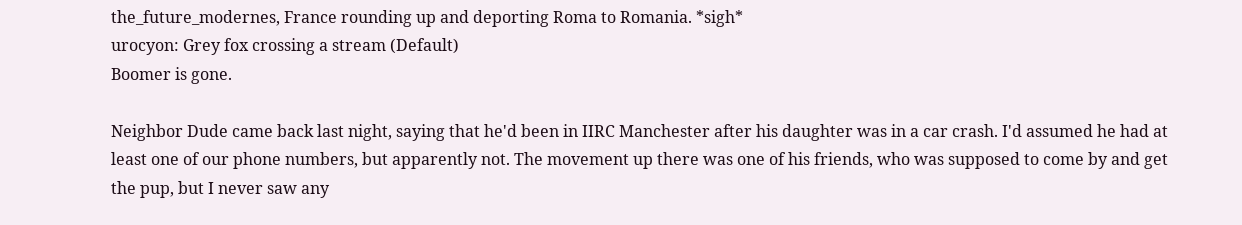the_future_modernes, France rounding up and deporting Roma to Romania. *sigh*
urocyon: Grey fox crossing a stream (Default)
Boomer is gone.

Neighbor Dude came back last night, saying that he'd been in IIRC Manchester after his daughter was in a car crash. I'd assumed he had at least one of our phone numbers, but apparently not. The movement up there was one of his friends, who was supposed to come by and get the pup, but I never saw any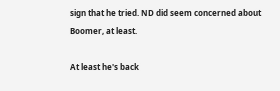sign that he tried. ND did seem concerned about Boomer, at least.

At least he's back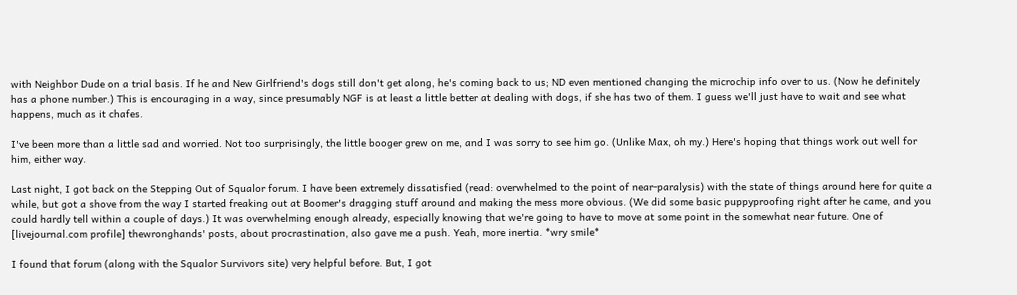with Neighbor Dude on a trial basis. If he and New Girlfriend's dogs still don't get along, he's coming back to us; ND even mentioned changing the microchip info over to us. (Now he definitely has a phone number.) This is encouraging in a way, since presumably NGF is at least a little better at dealing with dogs, if she has two of them. I guess we'll just have to wait and see what happens, much as it chafes.

I've been more than a little sad and worried. Not too surprisingly, the little booger grew on me, and I was sorry to see him go. (Unlike Max, oh my.) Here's hoping that things work out well for him, either way.

Last night, I got back on the Stepping Out of Squalor forum. I have been extremely dissatisfied (read: overwhelmed to the point of near-paralysis) with the state of things around here for quite a while, but got a shove from the way I started freaking out at Boomer's dragging stuff around and making the mess more obvious. (We did some basic puppyproofing right after he came, and you could hardly tell within a couple of days.) It was overwhelming enough already, especially knowing that we're going to have to move at some point in the somewhat near future. One of [livejournal.com profile] thewronghands' posts, about procrastination, also gave me a push. Yeah, more inertia. *wry smile*

I found that forum (along with the Squalor Survivors site) very helpful before. But, I got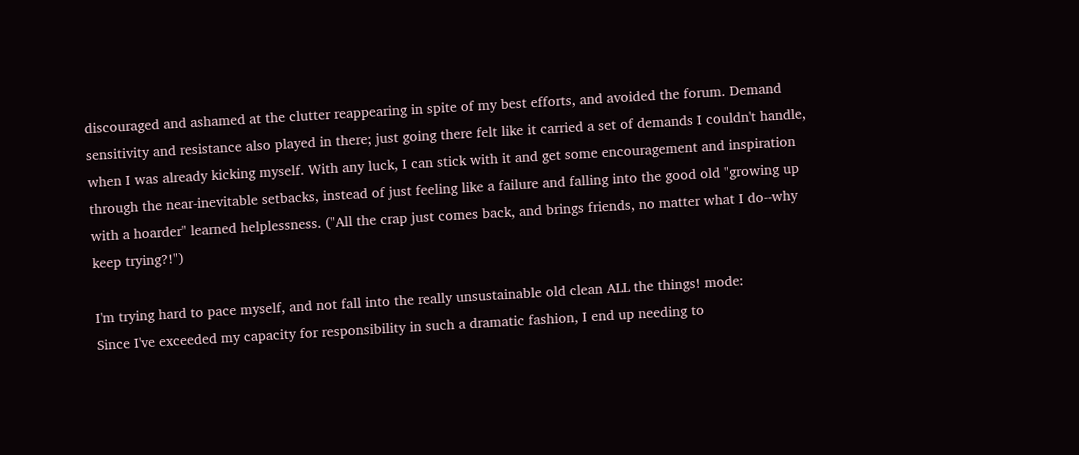discouraged and ashamed at the clutter reappearing in spite of my best efforts, and avoided the forum. Demand sensitivity and resistance also played in there; just going there felt like it carried a set of demands I couldn't handle, when I was already kicking myself. With any luck, I can stick with it and get some encouragement and inspiration through the near-inevitable setbacks, instead of just feeling like a failure and falling into the good old "growing up with a hoarder" learned helplessness. ("All the crap just comes back, and brings friends, no matter what I do--why keep trying?!")

I'm trying hard to pace myself, and not fall into the really unsustainable old clean ALL the things! mode:
Since I've exceeded my capacity for responsibility in such a dramatic fashion, I end up needing to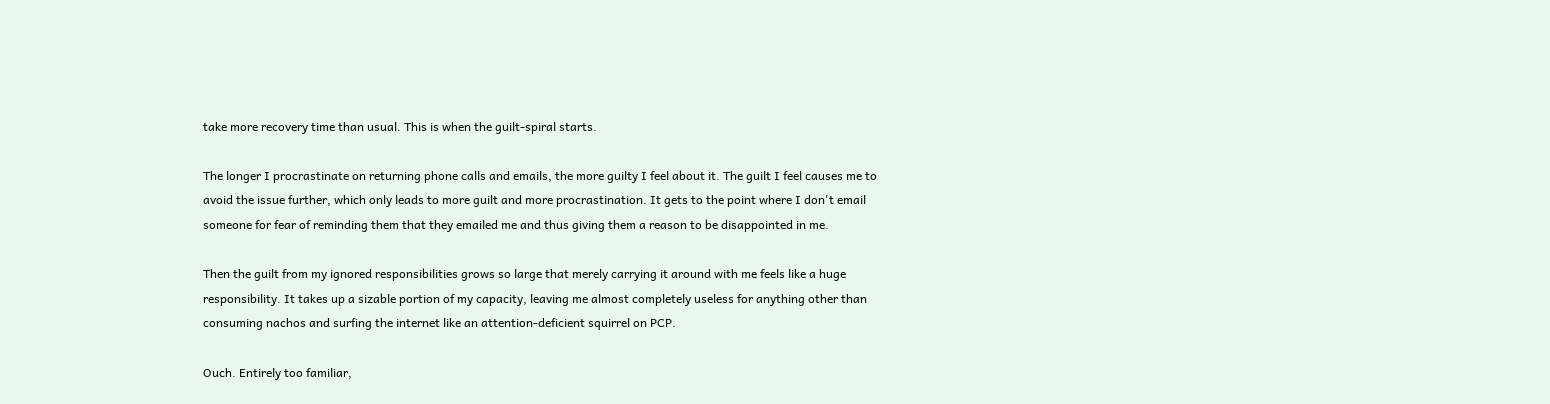take more recovery time than usual. This is when the guilt-spiral starts.

The longer I procrastinate on returning phone calls and emails, the more guilty I feel about it. The guilt I feel causes me to avoid the issue further, which only leads to more guilt and more procrastination. It gets to the point where I don't email someone for fear of reminding them that they emailed me and thus giving them a reason to be disappointed in me.

Then the guilt from my ignored responsibilities grows so large that merely carrying it around with me feels like a huge responsibility. It takes up a sizable portion of my capacity, leaving me almost completely useless for anything other than consuming nachos and surfing the internet like an attention-deficient squirrel on PCP.

Ouch. Entirely too familiar,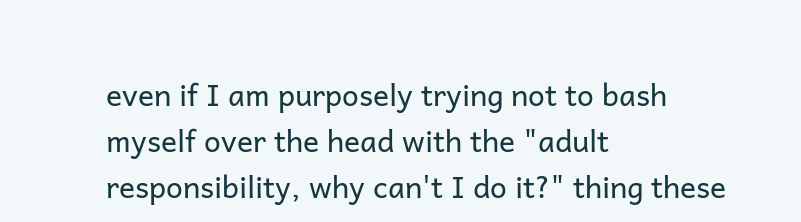even if I am purposely trying not to bash myself over the head with the "adult responsibility, why can't I do it?" thing these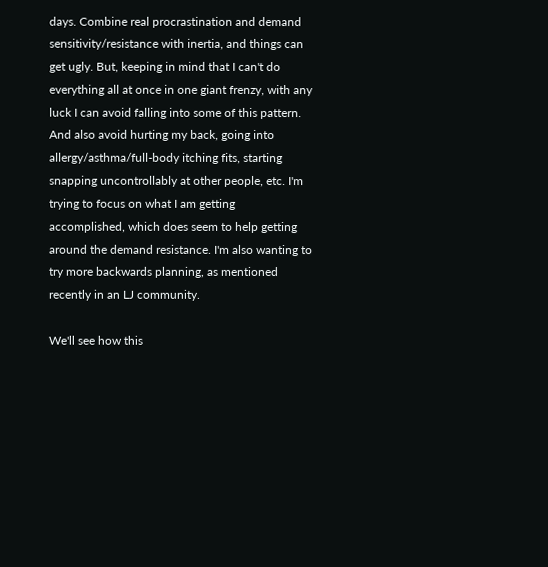days. Combine real procrastination and demand sensitivity/resistance with inertia, and things can get ugly. But, keeping in mind that I can't do everything all at once in one giant frenzy, with any luck I can avoid falling into some of this pattern. And also avoid hurting my back, going into allergy/asthma/full-body itching fits, starting snapping uncontrollably at other people, etc. I'm trying to focus on what I am getting accomplished, which does seem to help getting around the demand resistance. I'm also wanting to try more backwards planning, as mentioned recently in an LJ community.

We'll see how this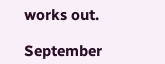works out.

September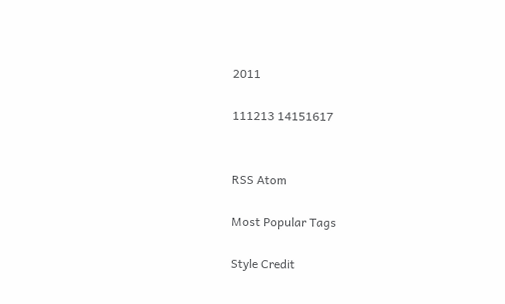2011

111213 14151617


RSS Atom

Most Popular Tags

Style Credit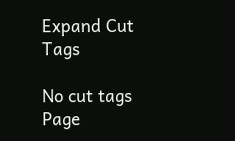Expand Cut Tags

No cut tags
Page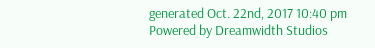generated Oct. 22nd, 2017 10:40 pm
Powered by Dreamwidth Studios